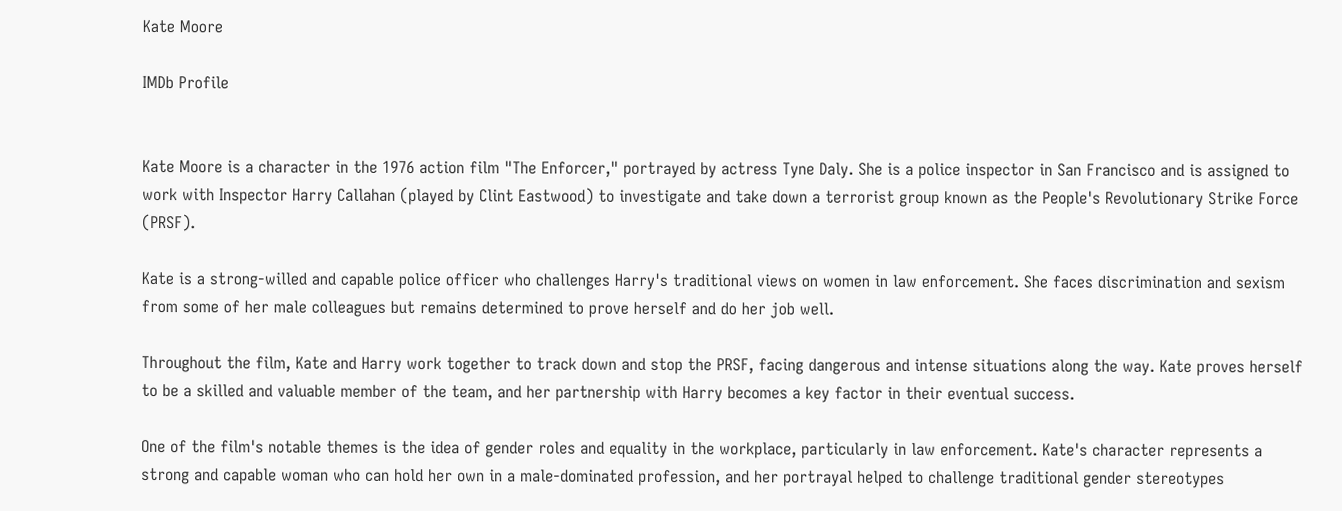Kate Moore

IMDb Profile


Kate Moore is a character in the 1976 action film "The Enforcer," portrayed by actress Tyne Daly. She is a police inspector in San Francisco and is assigned to work with Inspector Harry Callahan (played by Clint Eastwood) to investigate and take down a terrorist group known as the People's Revolutionary Strike Force (PRSF).

Kate is a strong-willed and capable police officer who challenges Harry's traditional views on women in law enforcement. She faces discrimination and sexism from some of her male colleagues but remains determined to prove herself and do her job well.

Throughout the film, Kate and Harry work together to track down and stop the PRSF, facing dangerous and intense situations along the way. Kate proves herself to be a skilled and valuable member of the team, and her partnership with Harry becomes a key factor in their eventual success.

One of the film's notable themes is the idea of gender roles and equality in the workplace, particularly in law enforcement. Kate's character represents a strong and capable woman who can hold her own in a male-dominated profession, and her portrayal helped to challenge traditional gender stereotypes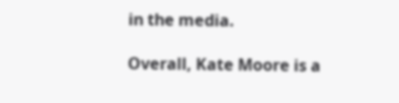in the media.

Overall, Kate Moore is a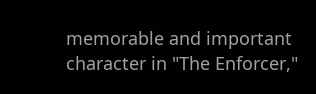memorable and important character in "The Enforcer,"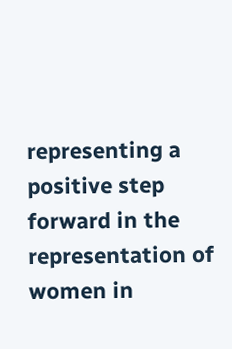representing a positive step forward in the representation of women in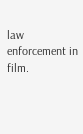law enforcement in film.